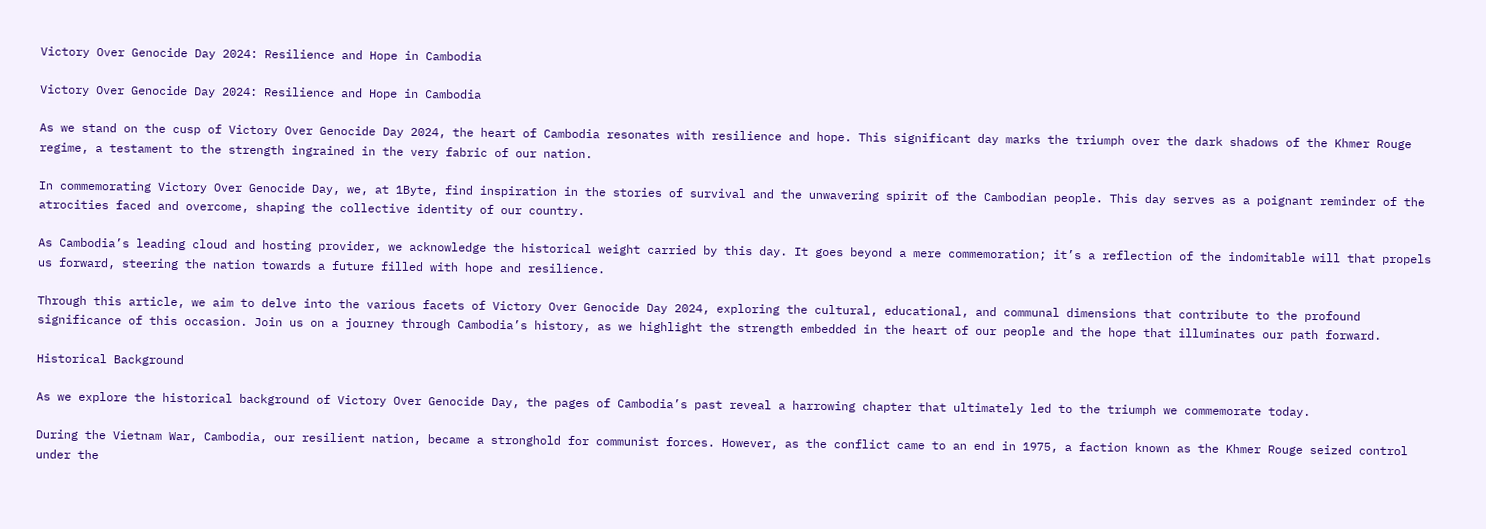Victory Over Genocide Day 2024: Resilience and Hope in Cambodia

Victory Over Genocide Day 2024: Resilience and Hope in Cambodia

As we stand on the cusp of Victory Over Genocide Day 2024, the heart of Cambodia resonates with resilience and hope. This significant day marks the triumph over the dark shadows of the Khmer Rouge regime, a testament to the strength ingrained in the very fabric of our nation.

In commemorating Victory Over Genocide Day, we, at 1Byte, find inspiration in the stories of survival and the unwavering spirit of the Cambodian people. This day serves as a poignant reminder of the atrocities faced and overcome, shaping the collective identity of our country.

As Cambodia’s leading cloud and hosting provider, we acknowledge the historical weight carried by this day. It goes beyond a mere commemoration; it’s a reflection of the indomitable will that propels us forward, steering the nation towards a future filled with hope and resilience.

Through this article, we aim to delve into the various facets of Victory Over Genocide Day 2024, exploring the cultural, educational, and communal dimensions that contribute to the profound significance of this occasion. Join us on a journey through Cambodia’s history, as we highlight the strength embedded in the heart of our people and the hope that illuminates our path forward.

Historical Background

As we explore the historical background of Victory Over Genocide Day, the pages of Cambodia’s past reveal a harrowing chapter that ultimately led to the triumph we commemorate today.

During the Vietnam War, Cambodia, our resilient nation, became a stronghold for communist forces. However, as the conflict came to an end in 1975, a faction known as the Khmer Rouge seized control under the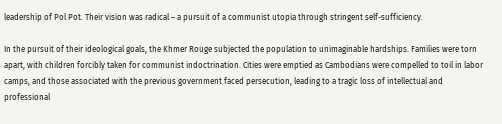leadership of Pol Pot. Their vision was radical – a pursuit of a communist utopia through stringent self-sufficiency.

In the pursuit of their ideological goals, the Khmer Rouge subjected the population to unimaginable hardships. Families were torn apart, with children forcibly taken for communist indoctrination. Cities were emptied as Cambodians were compelled to toil in labor camps, and those associated with the previous government faced persecution, leading to a tragic loss of intellectual and professional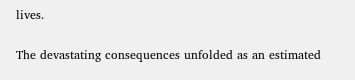lives.

The devastating consequences unfolded as an estimated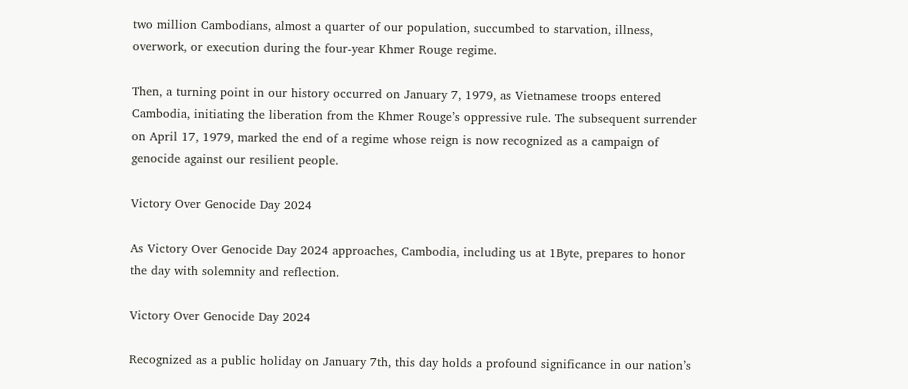two million Cambodians, almost a quarter of our population, succumbed to starvation, illness, overwork, or execution during the four-year Khmer Rouge regime.

Then, a turning point in our history occurred on January 7, 1979, as Vietnamese troops entered Cambodia, initiating the liberation from the Khmer Rouge’s oppressive rule. The subsequent surrender on April 17, 1979, marked the end of a regime whose reign is now recognized as a campaign of genocide against our resilient people.

Victory Over Genocide Day 2024

As Victory Over Genocide Day 2024 approaches, Cambodia, including us at 1Byte, prepares to honor the day with solemnity and reflection.

Victory Over Genocide Day 2024

Recognized as a public holiday on January 7th, this day holds a profound significance in our nation’s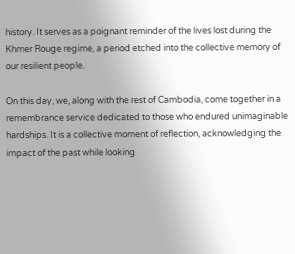history. It serves as a poignant reminder of the lives lost during the Khmer Rouge regime, a period etched into the collective memory of our resilient people.

On this day, we, along with the rest of Cambodia, come together in a remembrance service dedicated to those who endured unimaginable hardships. It is a collective moment of reflection, acknowledging the impact of the past while looking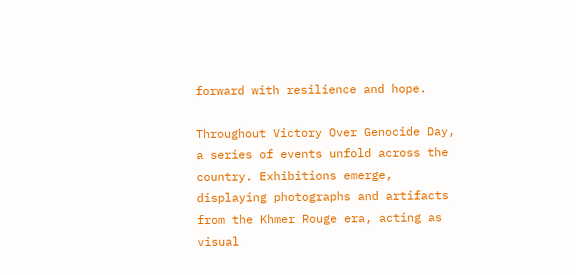forward with resilience and hope.

Throughout Victory Over Genocide Day, a series of events unfold across the country. Exhibitions emerge, displaying photographs and artifacts from the Khmer Rouge era, acting as visual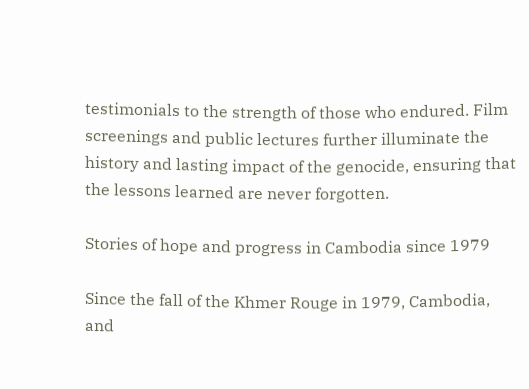testimonials to the strength of those who endured. Film screenings and public lectures further illuminate the history and lasting impact of the genocide, ensuring that the lessons learned are never forgotten.

Stories of hope and progress in Cambodia since 1979

Since the fall of the Khmer Rouge in 1979, Cambodia, and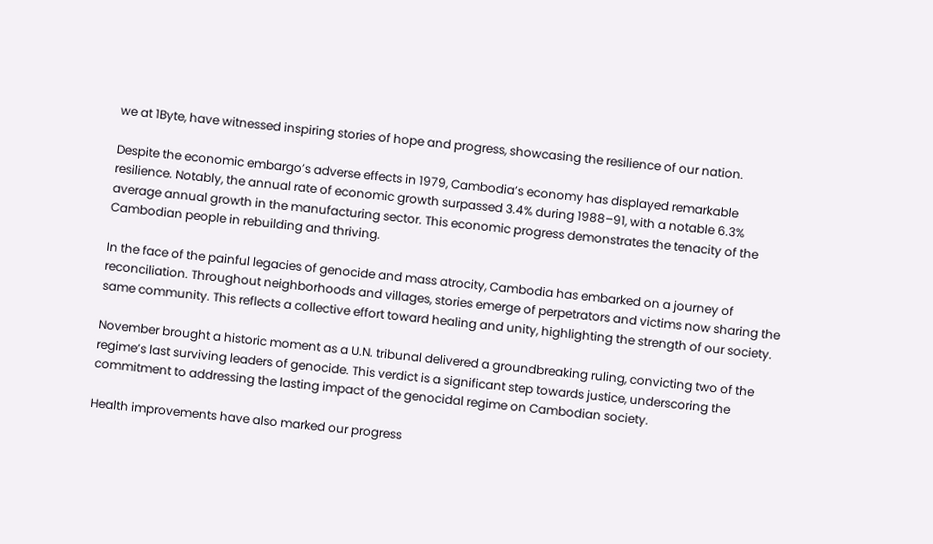we at 1Byte, have witnessed inspiring stories of hope and progress, showcasing the resilience of our nation.

Despite the economic embargo’s adverse effects in 1979, Cambodia’s economy has displayed remarkable resilience. Notably, the annual rate of economic growth surpassed 3.4% during 1988–91, with a notable 6.3% average annual growth in the manufacturing sector. This economic progress demonstrates the tenacity of the Cambodian people in rebuilding and thriving.

In the face of the painful legacies of genocide and mass atrocity, Cambodia has embarked on a journey of reconciliation. Throughout neighborhoods and villages, stories emerge of perpetrators and victims now sharing the same community. This reflects a collective effort toward healing and unity, highlighting the strength of our society.

November brought a historic moment as a U.N. tribunal delivered a groundbreaking ruling, convicting two of the regime’s last surviving leaders of genocide. This verdict is a significant step towards justice, underscoring the commitment to addressing the lasting impact of the genocidal regime on Cambodian society.

Health improvements have also marked our progress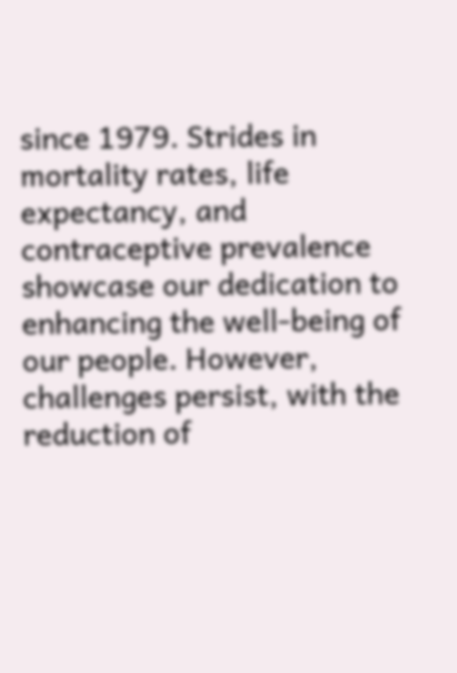since 1979. Strides in mortality rates, life expectancy, and contraceptive prevalence showcase our dedication to enhancing the well-being of our people. However, challenges persist, with the reduction of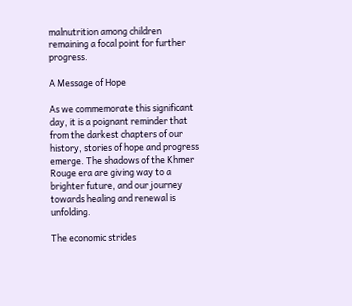malnutrition among children remaining a focal point for further progress.

A Message of Hope

As we commemorate this significant day, it is a poignant reminder that from the darkest chapters of our history, stories of hope and progress emerge. The shadows of the Khmer Rouge era are giving way to a brighter future, and our journey towards healing and renewal is unfolding.

The economic strides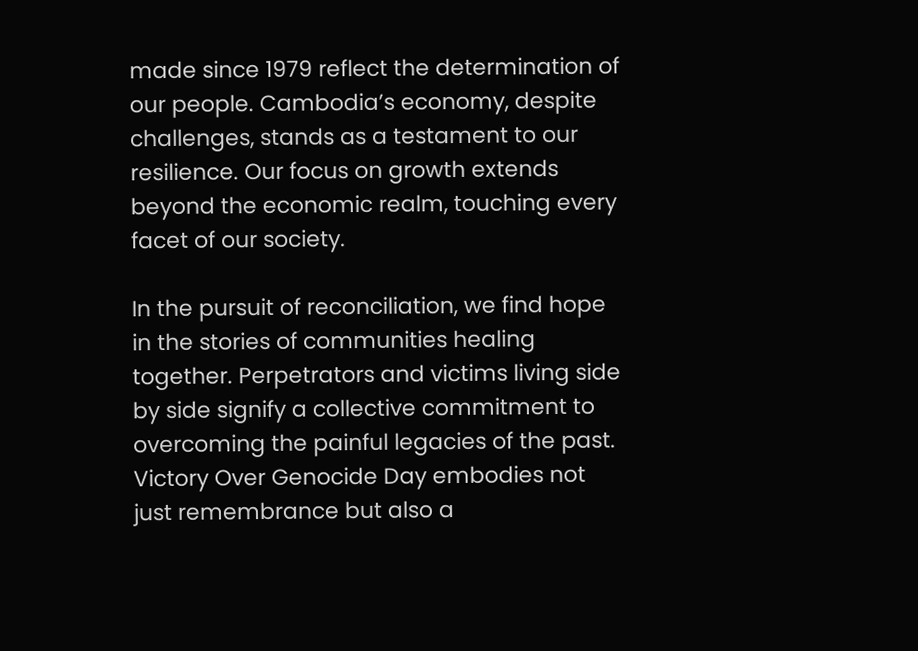made since 1979 reflect the determination of our people. Cambodia’s economy, despite challenges, stands as a testament to our resilience. Our focus on growth extends beyond the economic realm, touching every facet of our society.

In the pursuit of reconciliation, we find hope in the stories of communities healing together. Perpetrators and victims living side by side signify a collective commitment to overcoming the painful legacies of the past. Victory Over Genocide Day embodies not just remembrance but also a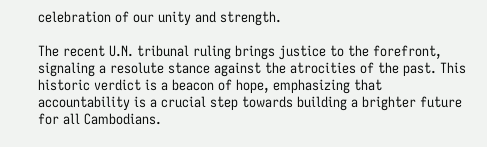celebration of our unity and strength.

The recent U.N. tribunal ruling brings justice to the forefront, signaling a resolute stance against the atrocities of the past. This historic verdict is a beacon of hope, emphasizing that accountability is a crucial step towards building a brighter future for all Cambodians.